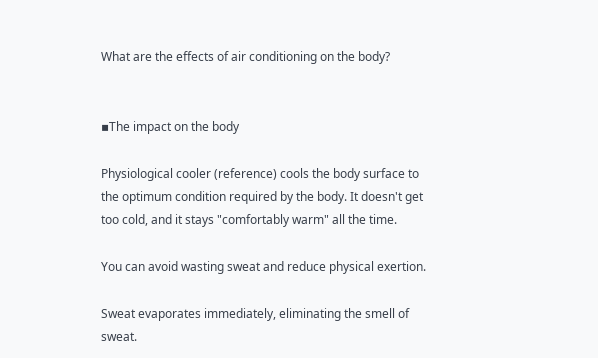What are the effects of air conditioning on the body?


▪The impact on the body

Physiological cooler (reference) cools the body surface to the optimum condition required by the body. It doesn't get too cold, and it stays "comfortably warm" all the time.

You can avoid wasting sweat and reduce physical exertion.

Sweat evaporates immediately, eliminating the smell of sweat.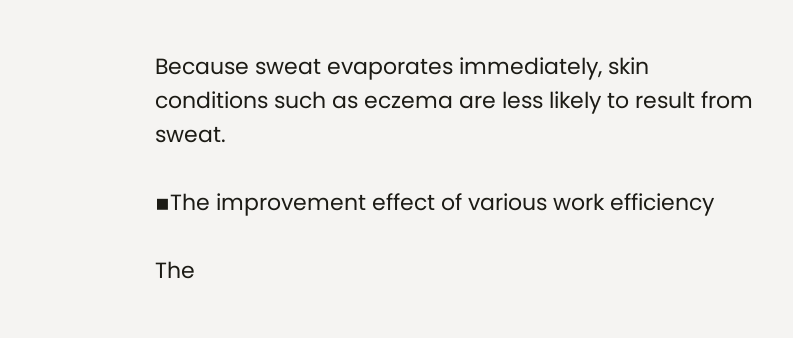Because sweat evaporates immediately, skin conditions such as eczema are less likely to result from sweat.

▪The improvement effect of various work efficiency

The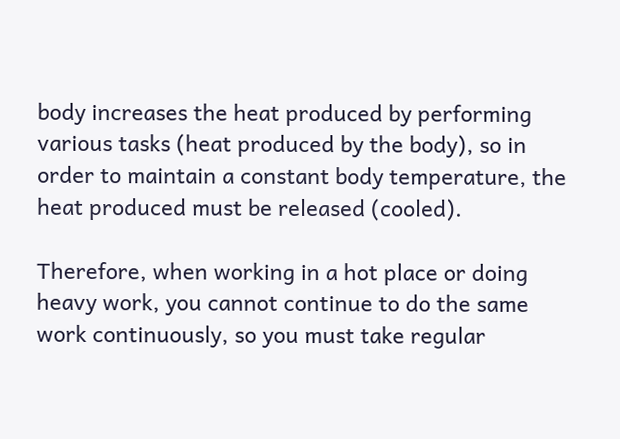body increases the heat produced by performing various tasks (heat produced by the body), so in order to maintain a constant body temperature, the heat produced must be released (cooled).

Therefore, when working in a hot place or doing heavy work, you cannot continue to do the same work continuously, so you must take regular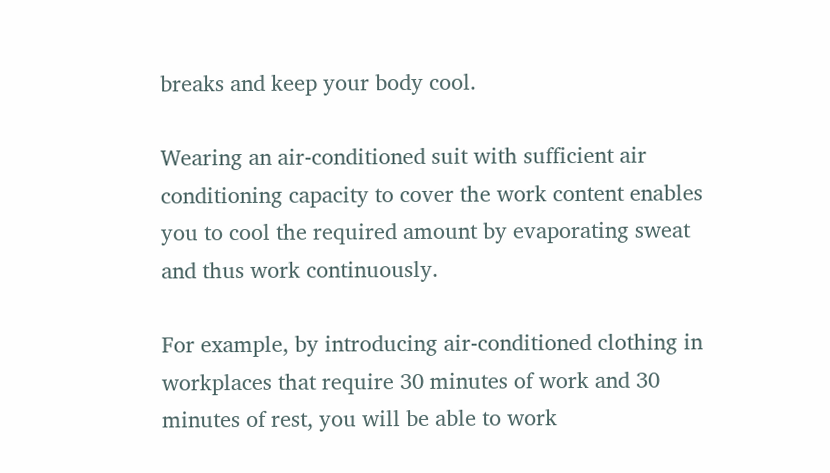breaks and keep your body cool.

Wearing an air-conditioned suit with sufficient air conditioning capacity to cover the work content enables you to cool the required amount by evaporating sweat and thus work continuously.

For example, by introducing air-conditioned clothing in workplaces that require 30 minutes of work and 30 minutes of rest, you will be able to work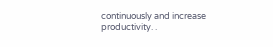continuously and increase productivity. .